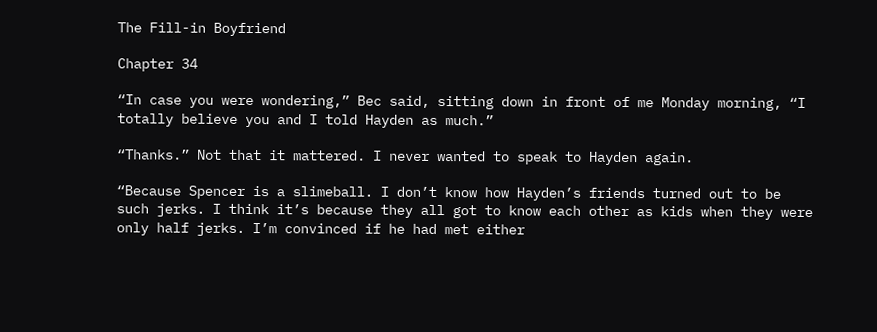The Fill-in Boyfriend

Chapter 34

“In case you were wondering,” Bec said, sitting down in front of me Monday morning, “I totally believe you and I told Hayden as much.”

“Thanks.” Not that it mattered. I never wanted to speak to Hayden again.

“Because Spencer is a slimeball. I don’t know how Hayden’s friends turned out to be such jerks. I think it’s because they all got to know each other as kids when they were only half jerks. I’m convinced if he had met either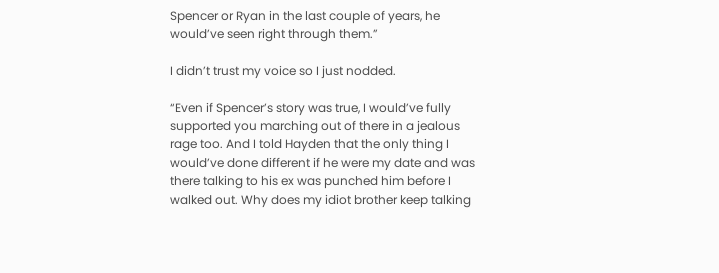Spencer or Ryan in the last couple of years, he would’ve seen right through them.”

I didn’t trust my voice so I just nodded.

“Even if Spencer’s story was true, I would’ve fully supported you marching out of there in a jealous rage too. And I told Hayden that the only thing I would’ve done different if he were my date and was there talking to his ex was punched him before I walked out. Why does my idiot brother keep talking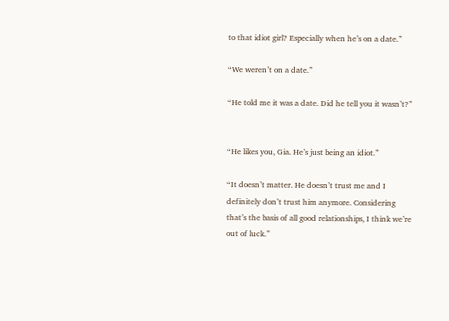to that idiot girl? Especially when he’s on a date.”

“We weren’t on a date.”

“He told me it was a date. Did he tell you it wasn’t?”


“He likes you, Gia. He’s just being an idiot.”

“It doesn’t matter. He doesn’t trust me and I definitely don’t trust him anymore. Considering that’s the basis of all good relationships, I think we’re out of luck.”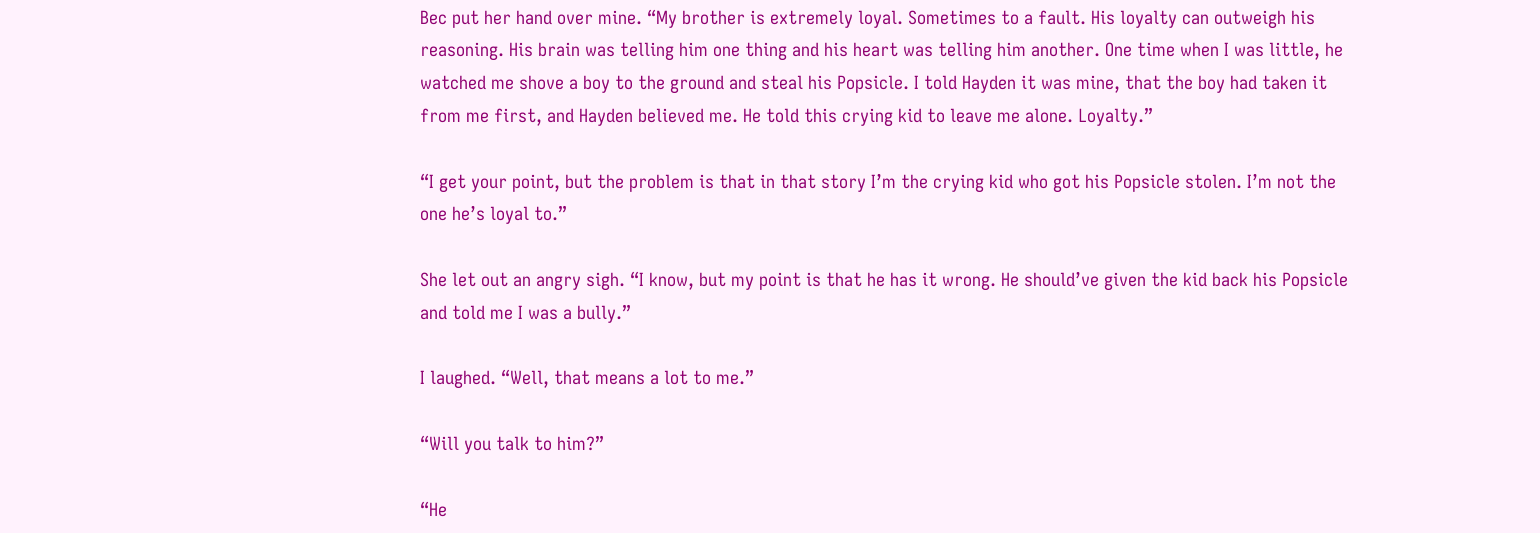Bec put her hand over mine. “My brother is extremely loyal. Sometimes to a fault. His loyalty can outweigh his reasoning. His brain was telling him one thing and his heart was telling him another. One time when I was little, he watched me shove a boy to the ground and steal his Popsicle. I told Hayden it was mine, that the boy had taken it from me first, and Hayden believed me. He told this crying kid to leave me alone. Loyalty.”

“I get your point, but the problem is that in that story I’m the crying kid who got his Popsicle stolen. I’m not the one he’s loyal to.”

She let out an angry sigh. “I know, but my point is that he has it wrong. He should’ve given the kid back his Popsicle and told me I was a bully.”

I laughed. “Well, that means a lot to me.”

“Will you talk to him?”

“He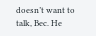doesn’t want to talk, Bec. He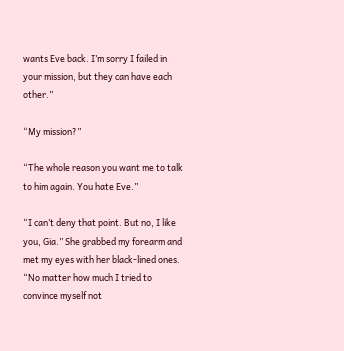wants Eve back. I’m sorry I failed in your mission, but they can have each other.”

“My mission?”

“The whole reason you want me to talk to him again. You hate Eve.”

“I can’t deny that point. But no, I like you, Gia.” She grabbed my forearm and met my eyes with her black-lined ones. “No matter how much I tried to convince myself not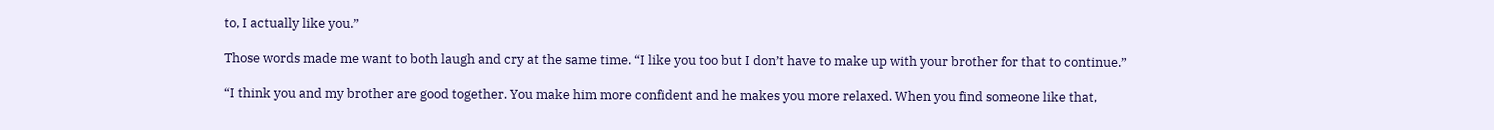to, I actually like you.”

Those words made me want to both laugh and cry at the same time. “I like you too but I don’t have to make up with your brother for that to continue.”

“I think you and my brother are good together. You make him more confident and he makes you more relaxed. When you find someone like that,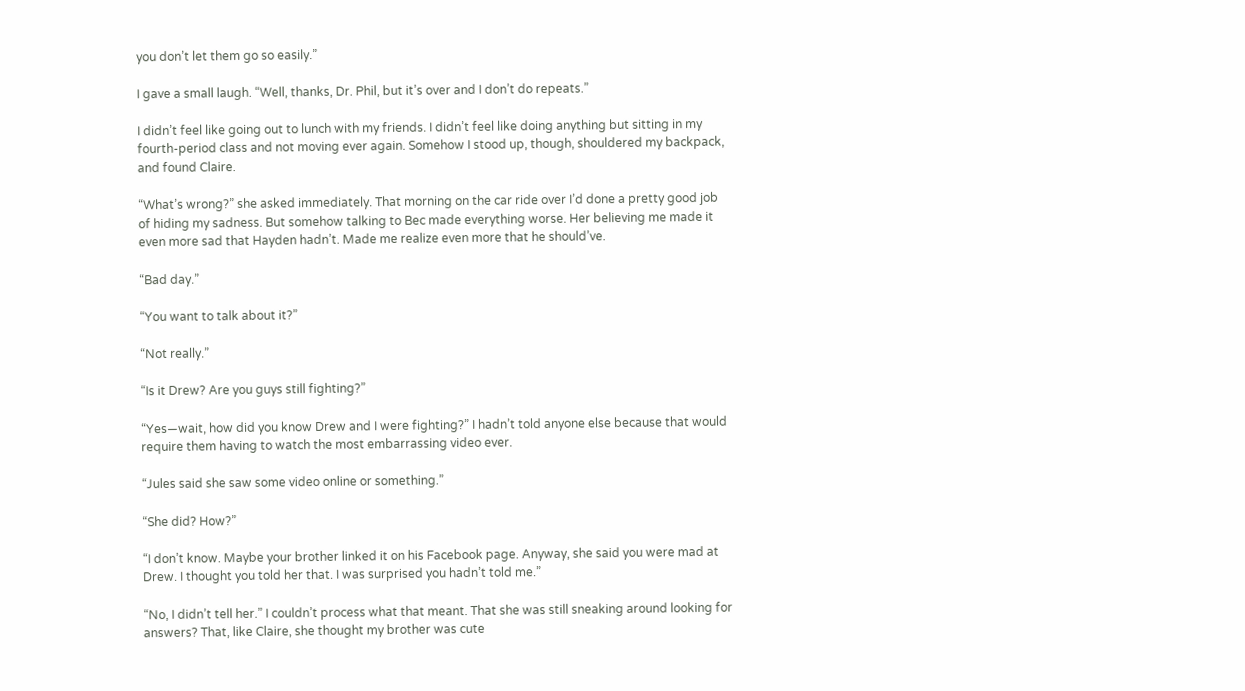you don’t let them go so easily.”

I gave a small laugh. “Well, thanks, Dr. Phil, but it’s over and I don’t do repeats.”

I didn’t feel like going out to lunch with my friends. I didn’t feel like doing anything but sitting in my fourth-period class and not moving ever again. Somehow I stood up, though, shouldered my backpack, and found Claire.

“What’s wrong?” she asked immediately. That morning on the car ride over I’d done a pretty good job of hiding my sadness. But somehow talking to Bec made everything worse. Her believing me made it even more sad that Hayden hadn’t. Made me realize even more that he should’ve.

“Bad day.”

“You want to talk about it?”

“Not really.”

“Is it Drew? Are you guys still fighting?”

“Yes—wait, how did you know Drew and I were fighting?” I hadn’t told anyone else because that would require them having to watch the most embarrassing video ever.

“Jules said she saw some video online or something.”

“She did? How?”

“I don’t know. Maybe your brother linked it on his Facebook page. Anyway, she said you were mad at Drew. I thought you told her that. I was surprised you hadn’t told me.”

“No, I didn’t tell her.” I couldn’t process what that meant. That she was still sneaking around looking for answers? That, like Claire, she thought my brother was cute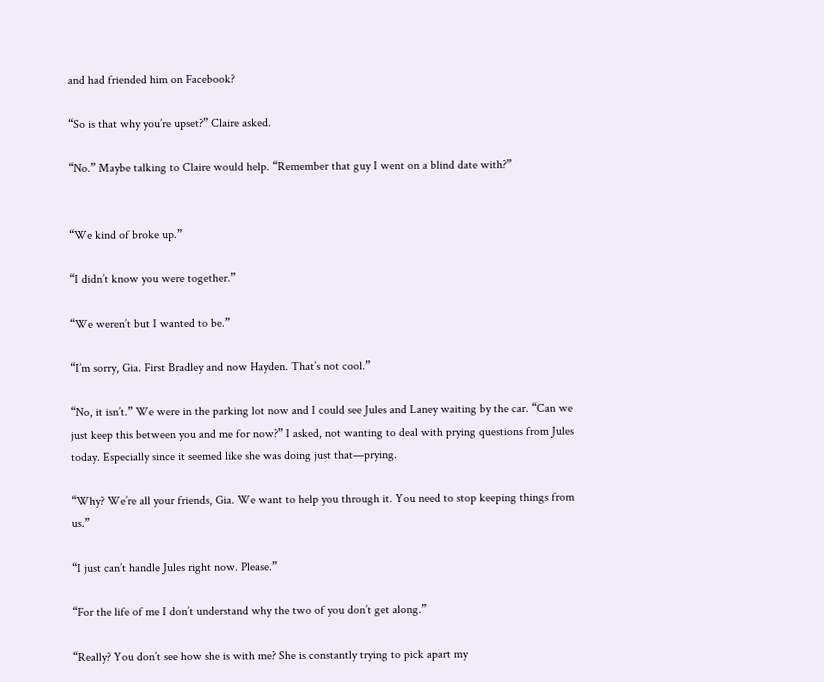and had friended him on Facebook?

“So is that why you’re upset?” Claire asked.

“No.” Maybe talking to Claire would help. “Remember that guy I went on a blind date with?”


“We kind of broke up.”

“I didn’t know you were together.”

“We weren’t but I wanted to be.”

“I’m sorry, Gia. First Bradley and now Hayden. That’s not cool.”

“No, it isn’t.” We were in the parking lot now and I could see Jules and Laney waiting by the car. “Can we just keep this between you and me for now?” I asked, not wanting to deal with prying questions from Jules today. Especially since it seemed like she was doing just that—prying.

“Why? We’re all your friends, Gia. We want to help you through it. You need to stop keeping things from us.”

“I just can’t handle Jules right now. Please.”

“For the life of me I don’t understand why the two of you don’t get along.”

“Really? You don’t see how she is with me? She is constantly trying to pick apart my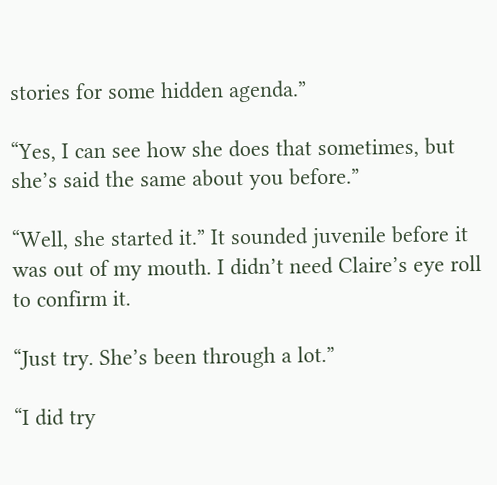stories for some hidden agenda.”

“Yes, I can see how she does that sometimes, but she’s said the same about you before.”

“Well, she started it.” It sounded juvenile before it was out of my mouth. I didn’t need Claire’s eye roll to confirm it.

“Just try. She’s been through a lot.”

“I did try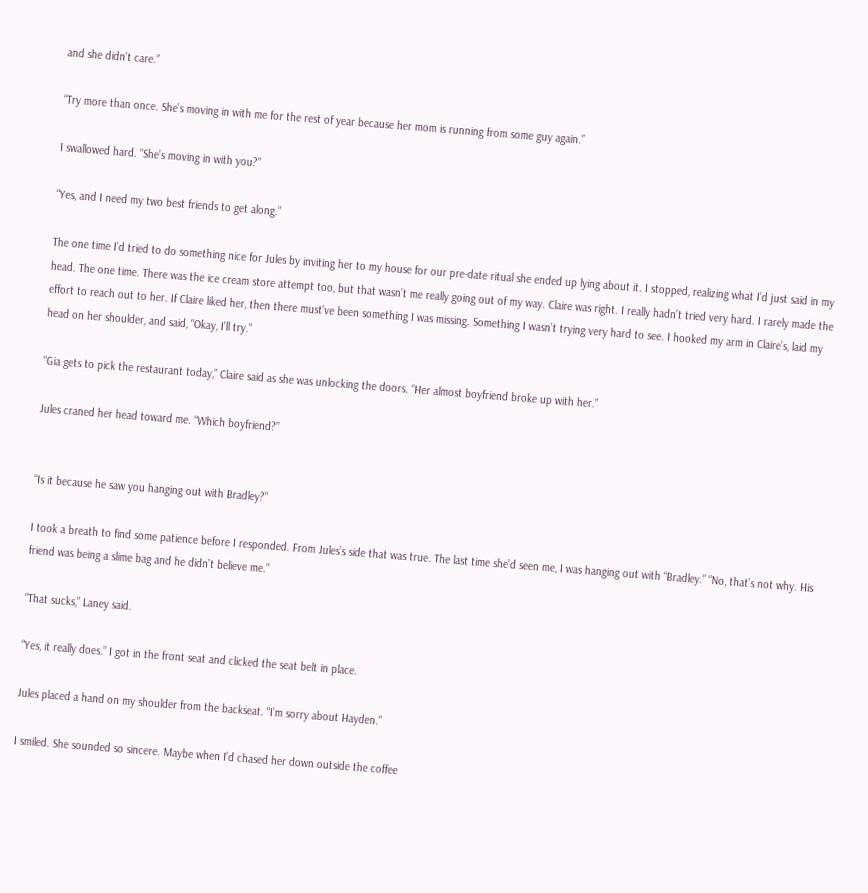and she didn’t care.”

“Try more than once. She’s moving in with me for the rest of year because her mom is running from some guy again.”

I swallowed hard. “She’s moving in with you?”

“Yes, and I need my two best friends to get along.”

The one time I’d tried to do something nice for Jules by inviting her to my house for our pre-date ritual she ended up lying about it. I stopped, realizing what I’d just said in my head. The one time. There was the ice cream store attempt too, but that wasn’t me really going out of my way. Claire was right. I really hadn’t tried very hard. I rarely made the effort to reach out to her. If Claire liked her, then there must’ve been something I was missing. Something I wasn’t trying very hard to see. I hooked my arm in Claire’s, laid my head on her shoulder, and said, “Okay, I’ll try.”

“Gia gets to pick the restaurant today,” Claire said as she was unlocking the doors. “Her almost boyfriend broke up with her.”

Jules craned her head toward me. “Which boyfriend?”


“Is it because he saw you hanging out with Bradley?”

I took a breath to find some patience before I responded. From Jules’s side that was true. The last time she’d seen me, I was hanging out with “Bradley.” “No, that’s not why. His friend was being a slime bag and he didn’t believe me.”

“That sucks,” Laney said.

“Yes, it really does.” I got in the front seat and clicked the seat belt in place.

Jules placed a hand on my shoulder from the backseat. “I’m sorry about Hayden.”

I smiled. She sounded so sincere. Maybe when I’d chased her down outside the coffee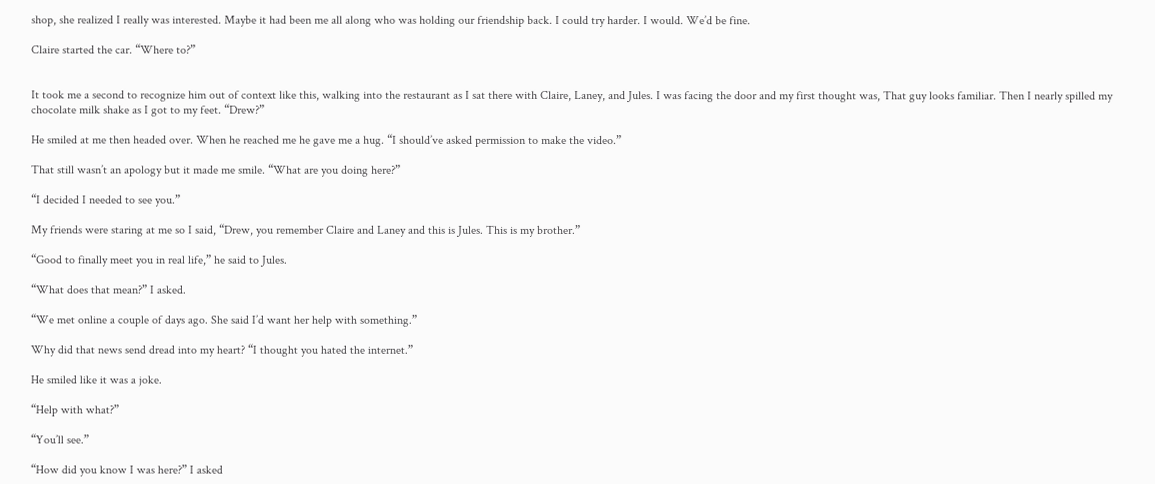shop, she realized I really was interested. Maybe it had been me all along who was holding our friendship back. I could try harder. I would. We’d be fine.

Claire started the car. “Where to?”


It took me a second to recognize him out of context like this, walking into the restaurant as I sat there with Claire, Laney, and Jules. I was facing the door and my first thought was, That guy looks familiar. Then I nearly spilled my chocolate milk shake as I got to my feet. “Drew?”

He smiled at me then headed over. When he reached me he gave me a hug. “I should’ve asked permission to make the video.”

That still wasn’t an apology but it made me smile. “What are you doing here?”

“I decided I needed to see you.”

My friends were staring at me so I said, “Drew, you remember Claire and Laney and this is Jules. This is my brother.”

“Good to finally meet you in real life,” he said to Jules.

“What does that mean?” I asked.

“We met online a couple of days ago. She said I’d want her help with something.”

Why did that news send dread into my heart? “I thought you hated the internet.”

He smiled like it was a joke.

“Help with what?”

“You’ll see.”

“How did you know I was here?” I asked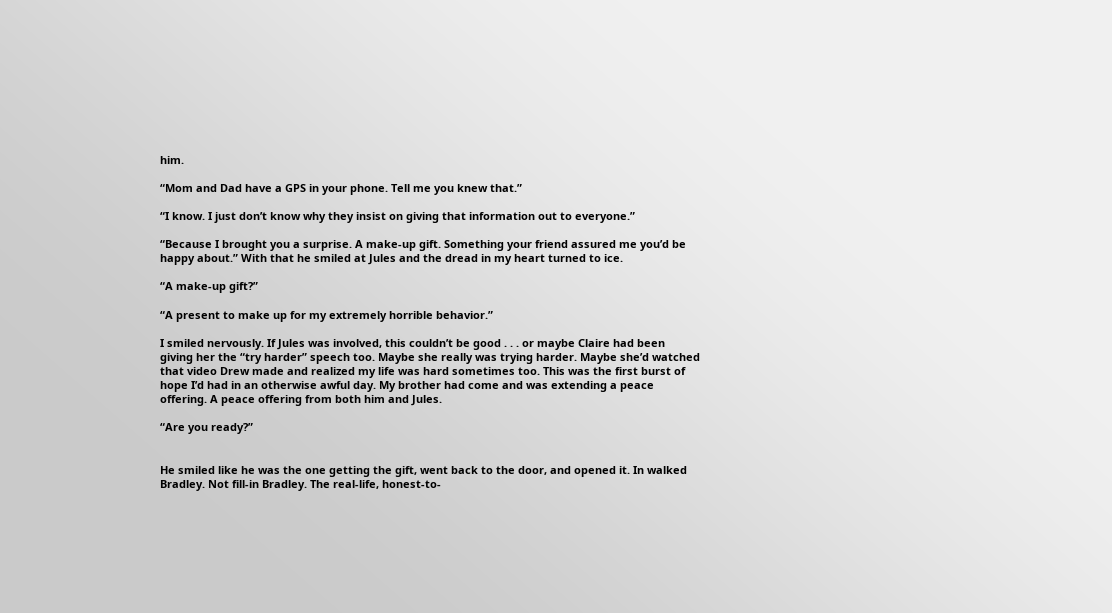him.

“Mom and Dad have a GPS in your phone. Tell me you knew that.”

“I know. I just don’t know why they insist on giving that information out to everyone.”

“Because I brought you a surprise. A make-up gift. Something your friend assured me you’d be happy about.” With that he smiled at Jules and the dread in my heart turned to ice.

“A make-up gift?”

“A present to make up for my extremely horrible behavior.”

I smiled nervously. If Jules was involved, this couldn’t be good . . . or maybe Claire had been giving her the “try harder” speech too. Maybe she really was trying harder. Maybe she’d watched that video Drew made and realized my life was hard sometimes too. This was the first burst of hope I’d had in an otherwise awful day. My brother had come and was extending a peace offering. A peace offering from both him and Jules.

“Are you ready?”


He smiled like he was the one getting the gift, went back to the door, and opened it. In walked Bradley. Not fill-in Bradley. The real-life, honest-to-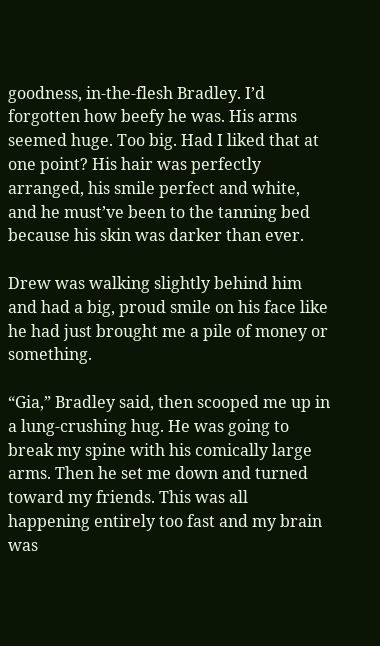goodness, in-the-flesh Bradley. I’d forgotten how beefy he was. His arms seemed huge. Too big. Had I liked that at one point? His hair was perfectly arranged, his smile perfect and white, and he must’ve been to the tanning bed because his skin was darker than ever.

Drew was walking slightly behind him and had a big, proud smile on his face like he had just brought me a pile of money or something.

“Gia,” Bradley said, then scooped me up in a lung-crushing hug. He was going to break my spine with his comically large arms. Then he set me down and turned toward my friends. This was all happening entirely too fast and my brain was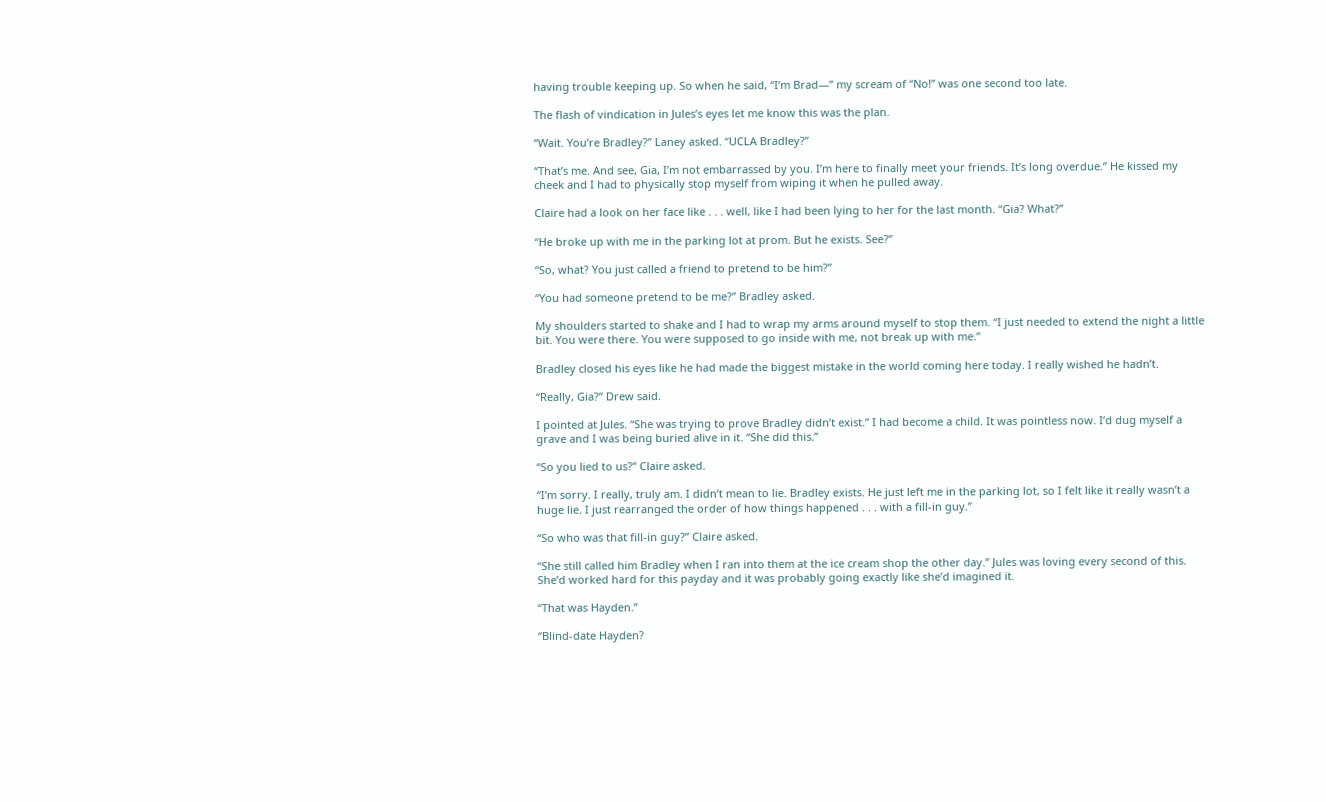having trouble keeping up. So when he said, “I’m Brad—” my scream of “No!” was one second too late.

The flash of vindication in Jules’s eyes let me know this was the plan.

“Wait. You’re Bradley?” Laney asked. “UCLA Bradley?”

“That’s me. And see, Gia, I’m not embarrassed by you. I’m here to finally meet your friends. It’s long overdue.” He kissed my cheek and I had to physically stop myself from wiping it when he pulled away.

Claire had a look on her face like . . . well, like I had been lying to her for the last month. “Gia? What?”

“He broke up with me in the parking lot at prom. But he exists. See?”

“So, what? You just called a friend to pretend to be him?”

“You had someone pretend to be me?” Bradley asked.

My shoulders started to shake and I had to wrap my arms around myself to stop them. “I just needed to extend the night a little bit. You were there. You were supposed to go inside with me, not break up with me.”

Bradley closed his eyes like he had made the biggest mistake in the world coming here today. I really wished he hadn’t.

“Really, Gia?” Drew said.

I pointed at Jules. “She was trying to prove Bradley didn’t exist.” I had become a child. It was pointless now. I’d dug myself a grave and I was being buried alive in it. “She did this.”

“So you lied to us?” Claire asked.

“I’m sorry. I really, truly am. I didn’t mean to lie. Bradley exists. He just left me in the parking lot, so I felt like it really wasn’t a huge lie. I just rearranged the order of how things happened . . . with a fill-in guy.”

“So who was that fill-in guy?” Claire asked.

“She still called him Bradley when I ran into them at the ice cream shop the other day.” Jules was loving every second of this. She’d worked hard for this payday and it was probably going exactly like she’d imagined it.

“That was Hayden.”

“Blind-date Hayden?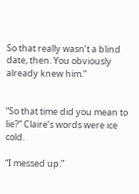So that really wasn’t a blind date, then. You obviously already knew him.”


“So that time did you mean to lie?” Claire’s words were ice cold.

“I messed up.”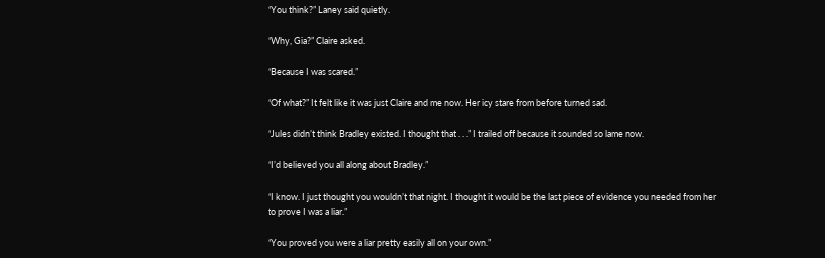“You think?” Laney said quietly.

“Why, Gia?” Claire asked.

“Because I was scared.”

“Of what?” It felt like it was just Claire and me now. Her icy stare from before turned sad.

“Jules didn’t think Bradley existed. I thought that . . .” I trailed off because it sounded so lame now.

“I’d believed you all along about Bradley.”

“I know. I just thought you wouldn’t that night. I thought it would be the last piece of evidence you needed from her to prove I was a liar.”

“You proved you were a liar pretty easily all on your own.”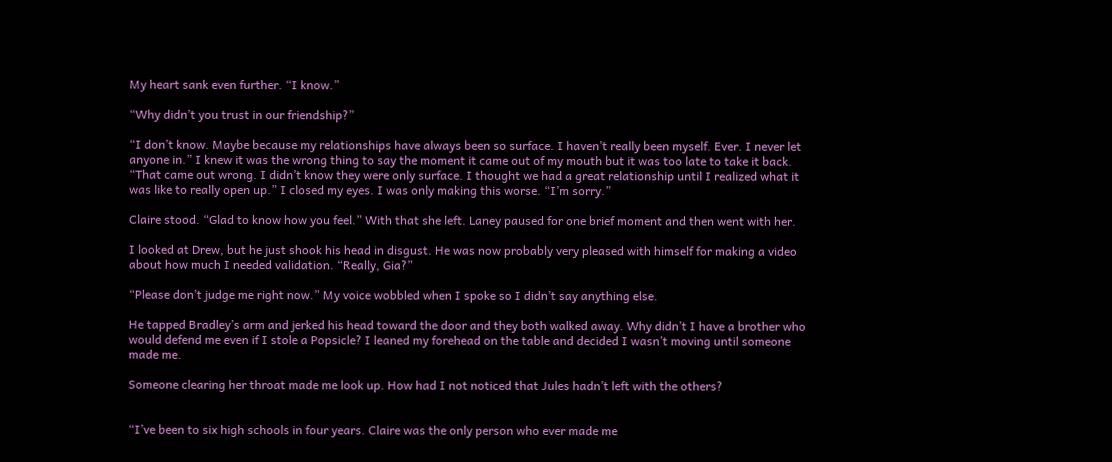My heart sank even further. “I know.”

“Why didn’t you trust in our friendship?”

“I don’t know. Maybe because my relationships have always been so surface. I haven’t really been myself. Ever. I never let anyone in.” I knew it was the wrong thing to say the moment it came out of my mouth but it was too late to take it back. “That came out wrong. I didn’t know they were only surface. I thought we had a great relationship until I realized what it was like to really open up.” I closed my eyes. I was only making this worse. “I’m sorry.”

Claire stood. “Glad to know how you feel.” With that she left. Laney paused for one brief moment and then went with her.

I looked at Drew, but he just shook his head in disgust. He was now probably very pleased with himself for making a video about how much I needed validation. “Really, Gia?”

“Please don’t judge me right now.” My voice wobbled when I spoke so I didn’t say anything else.

He tapped Bradley’s arm and jerked his head toward the door and they both walked away. Why didn’t I have a brother who would defend me even if I stole a Popsicle? I leaned my forehead on the table and decided I wasn’t moving until someone made me.

Someone clearing her throat made me look up. How had I not noticed that Jules hadn’t left with the others?


“I’ve been to six high schools in four years. Claire was the only person who ever made me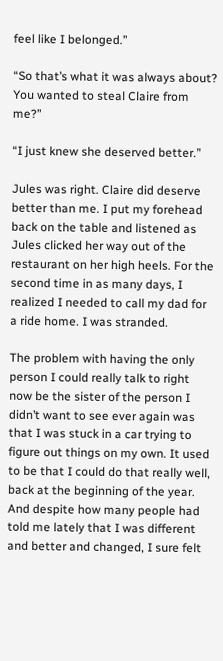feel like I belonged.”

“So that’s what it was always about? You wanted to steal Claire from me?”

“I just knew she deserved better.”

Jules was right. Claire did deserve better than me. I put my forehead back on the table and listened as Jules clicked her way out of the restaurant on her high heels. For the second time in as many days, I realized I needed to call my dad for a ride home. I was stranded.

The problem with having the only person I could really talk to right now be the sister of the person I didn’t want to see ever again was that I was stuck in a car trying to figure out things on my own. It used to be that I could do that really well, back at the beginning of the year. And despite how many people had told me lately that I was different and better and changed, I sure felt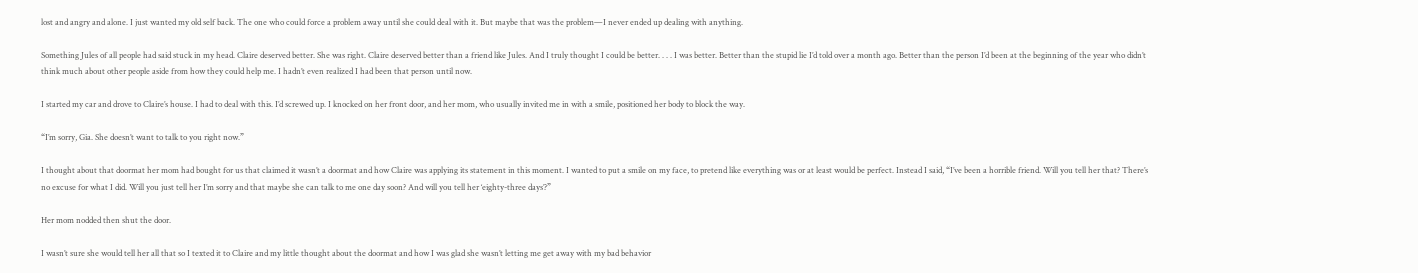lost and angry and alone. I just wanted my old self back. The one who could force a problem away until she could deal with it. But maybe that was the problem—I never ended up dealing with anything.

Something Jules of all people had said stuck in my head. Claire deserved better. She was right. Claire deserved better than a friend like Jules. And I truly thought I could be better. . . . I was better. Better than the stupid lie I’d told over a month ago. Better than the person I’d been at the beginning of the year who didn’t think much about other people aside from how they could help me. I hadn’t even realized I had been that person until now.

I started my car and drove to Claire’s house. I had to deal with this. I’d screwed up. I knocked on her front door, and her mom, who usually invited me in with a smile, positioned her body to block the way.

“I’m sorry, Gia. She doesn’t want to talk to you right now.”

I thought about that doormat her mom had bought for us that claimed it wasn’t a doormat and how Claire was applying its statement in this moment. I wanted to put a smile on my face, to pretend like everything was or at least would be perfect. Instead I said, “I’ve been a horrible friend. Will you tell her that? There’s no excuse for what I did. Will you just tell her I’m sorry and that maybe she can talk to me one day soon? And will you tell her ‘eighty-three days’?”

Her mom nodded then shut the door.

I wasn’t sure she would tell her all that so I texted it to Claire and my little thought about the doormat and how I was glad she wasn’t letting me get away with my bad behavior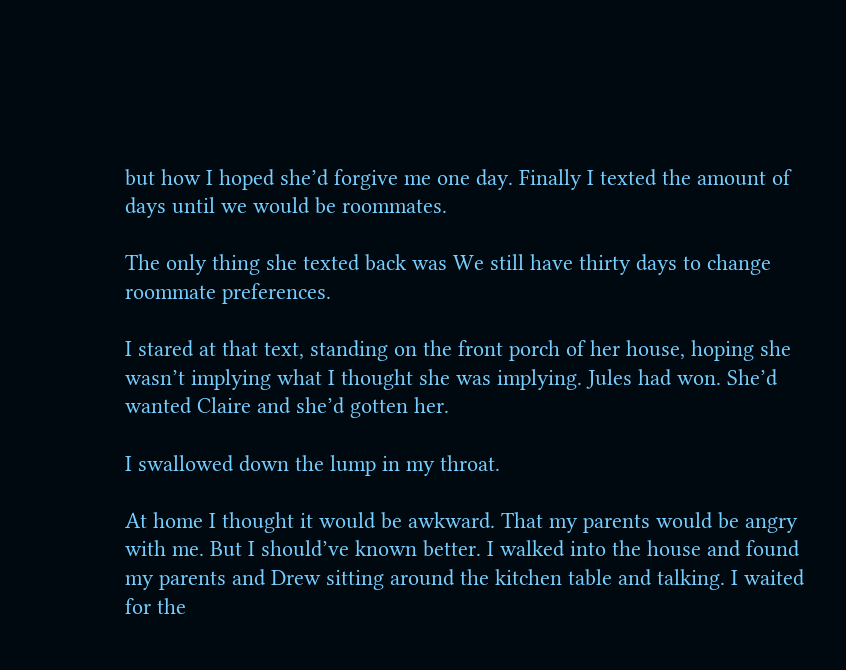but how I hoped she’d forgive me one day. Finally I texted the amount of days until we would be roommates.

The only thing she texted back was We still have thirty days to change roommate preferences.

I stared at that text, standing on the front porch of her house, hoping she wasn’t implying what I thought she was implying. Jules had won. She’d wanted Claire and she’d gotten her.

I swallowed down the lump in my throat.

At home I thought it would be awkward. That my parents would be angry with me. But I should’ve known better. I walked into the house and found my parents and Drew sitting around the kitchen table and talking. I waited for the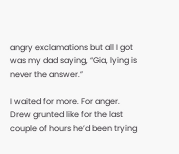angry exclamations but all I got was my dad saying, “Gia, lying is never the answer.”

I waited for more. For anger. Drew grunted like for the last couple of hours he’d been trying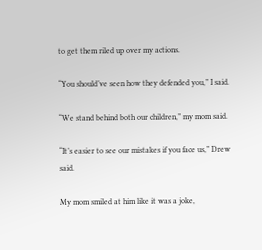to get them riled up over my actions.

“You should’ve seen how they defended you,” I said.

“We stand behind both our children,” my mom said.

“It’s easier to see our mistakes if you face us,” Drew said.

My mom smiled at him like it was a joke,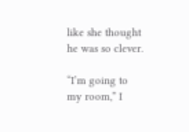like she thought he was so clever.

“I’m going to my room,” I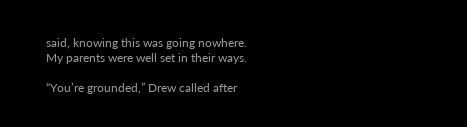said, knowing this was going nowhere. My parents were well set in their ways.

“You’re grounded,” Drew called after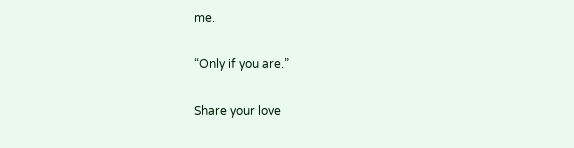me.

“Only if you are.”

Share your love